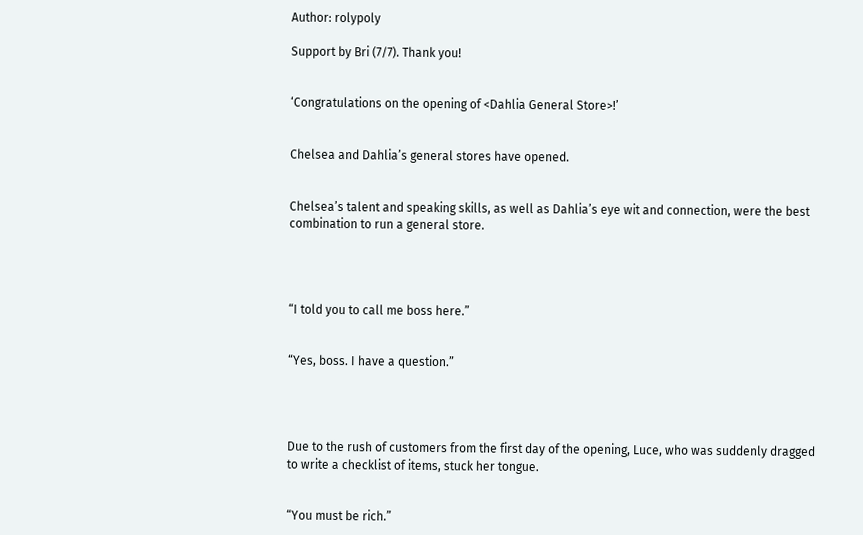Author: rolypoly

Support by Bri (7/7). Thank you!


‘Congratulations on the opening of <Dahlia General Store>!’


Chelsea and Dahlia’s general stores have opened.


Chelsea’s talent and speaking skills, as well as Dahlia’s eye wit and connection, were the best combination to run a general store.




“I told you to call me boss here.”


“Yes, boss. I have a question.”




Due to the rush of customers from the first day of the opening, Luce, who was suddenly dragged to write a checklist of items, stuck her tongue.


“You must be rich.”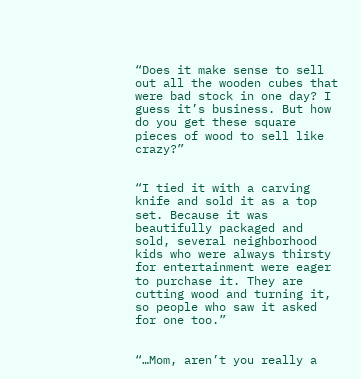“Does it make sense to sell out all the wooden cubes that were bad stock in one day? I guess it’s business. But how do you get these square pieces of wood to sell like crazy?”


“I tied it with a carving knife and sold it as a top set. Because it was beautifully packaged and sold, several neighborhood kids who were always thirsty for entertainment were eager to purchase it. They are cutting wood and turning it, so people who saw it asked for one too.”


“…Mom, aren’t you really a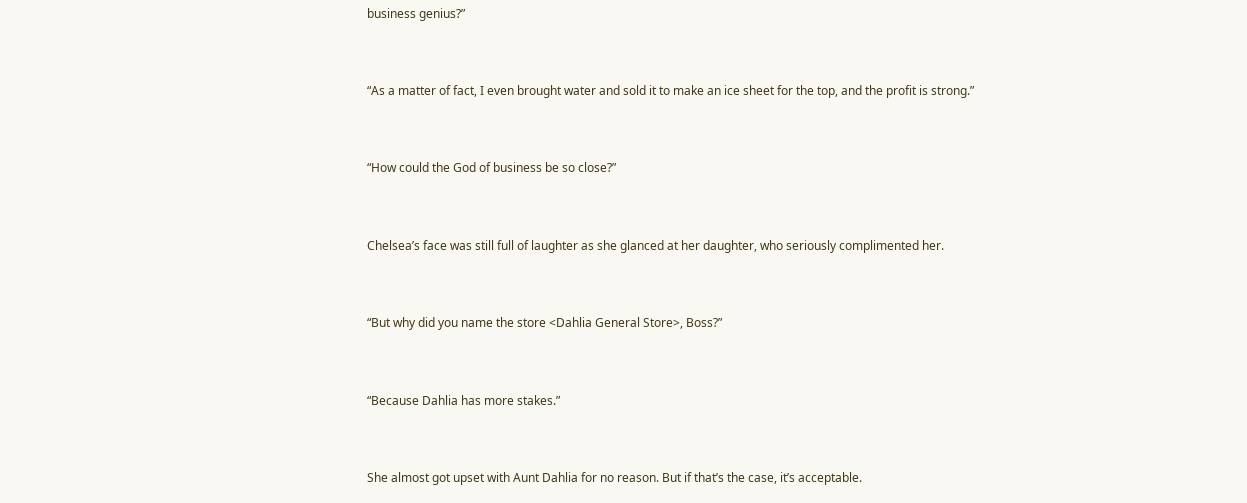business genius?”


“As a matter of fact, I even brought water and sold it to make an ice sheet for the top, and the profit is strong.”


“How could the God of business be so close?”


Chelsea’s face was still full of laughter as she glanced at her daughter, who seriously complimented her.


“But why did you name the store <Dahlia General Store>, Boss?”


“Because Dahlia has more stakes.”


She almost got upset with Aunt Dahlia for no reason. But if that’s the case, it’s acceptable.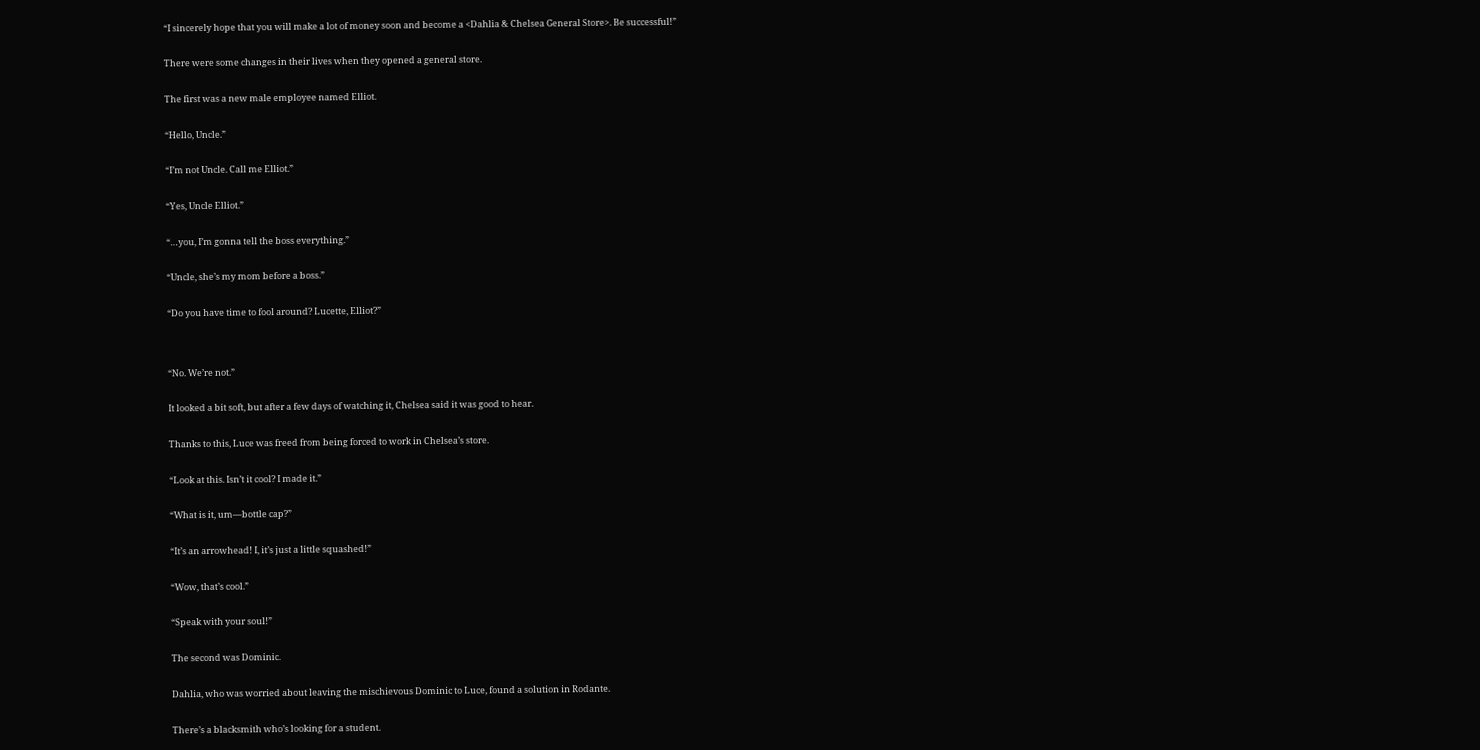“I sincerely hope that you will make a lot of money soon and become a <Dahlia & Chelsea General Store>. Be successful!”


There were some changes in their lives when they opened a general store.


The first was a new male employee named Elliot.


“Hello, Uncle.”


“I’m not Uncle. Call me Elliot.”


“Yes, Uncle Elliot.”


“…you, I’m gonna tell the boss everything.”


“Uncle, she’s my mom before a boss.”


“Do you have time to fool around? Lucette, Elliot?”




“No. We’re not.”


It looked a bit soft, but after a few days of watching it, Chelsea said it was good to hear.


Thanks to this, Luce was freed from being forced to work in Chelsea’s store.


“Look at this. Isn’t it cool? I made it.”


“What is it, um—bottle cap?”


“It’s an arrowhead! I, it’s just a little squashed!”


“Wow, that’s cool.”


“Speak with your soul!”


The second was Dominic.


Dahlia, who was worried about leaving the mischievous Dominic to Luce, found a solution in Rodante.


There’s a blacksmith who’s looking for a student.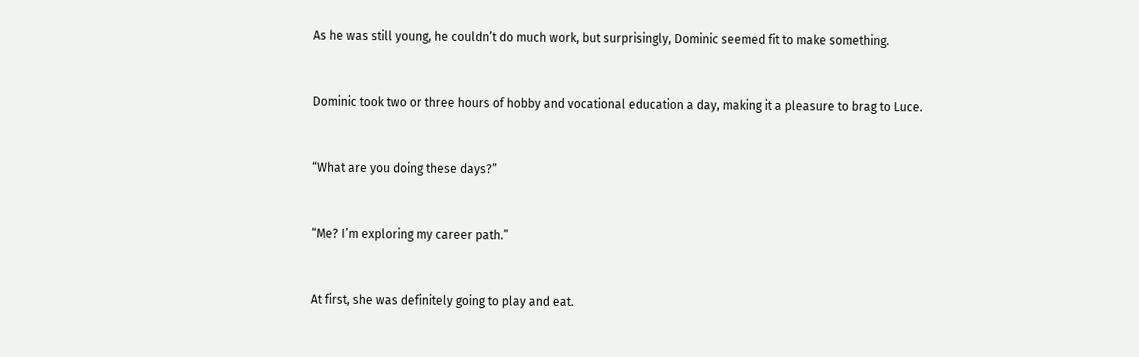As he was still young, he couldn’t do much work, but surprisingly, Dominic seemed fit to make something.


Dominic took two or three hours of hobby and vocational education a day, making it a pleasure to brag to Luce.


“What are you doing these days?”


“Me? I’m exploring my career path.”


At first, she was definitely going to play and eat.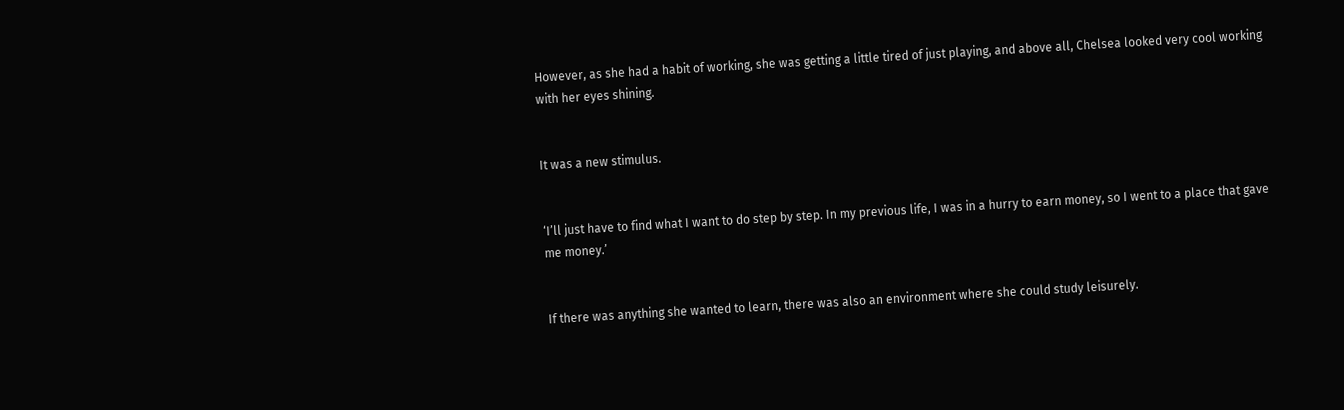However, as she had a habit of working, she was getting a little tired of just playing, and above all, Chelsea looked very cool working with her eyes shining.


It was a new stimulus.


‘I’ll just have to find what I want to do step by step. In my previous life, I was in a hurry to earn money, so I went to a place that gave me money.’


If there was anything she wanted to learn, there was also an environment where she could study leisurely.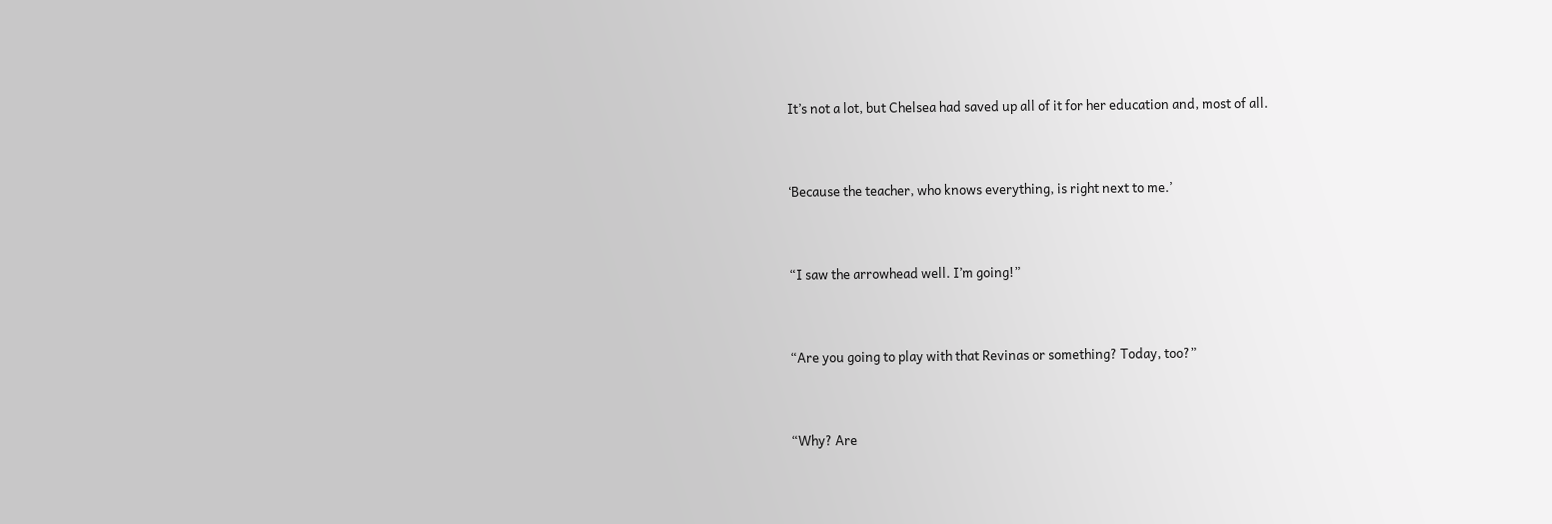It’s not a lot, but Chelsea had saved up all of it for her education and, most of all.


‘Because the teacher, who knows everything, is right next to me.’


“I saw the arrowhead well. I’m going!”


“Are you going to play with that Revinas or something? Today, too?”


“Why? Are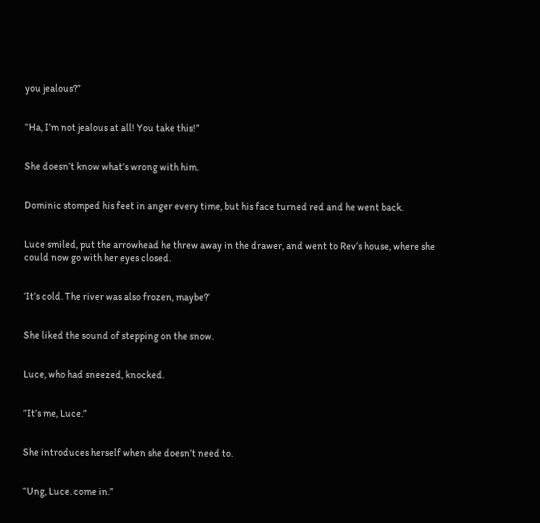you jealous?”


“Ha, I’m not jealous at all! You take this!”


She doesn’t know what’s wrong with him.


Dominic stomped his feet in anger every time, but his face turned red and he went back.


Luce smiled, put the arrowhead he threw away in the drawer, and went to Rev’s house, where she could now go with her eyes closed.


‘It’s cold. The river was also frozen, maybe?’


She liked the sound of stepping on the snow.


Luce, who had sneezed, knocked.


“It’s me, Luce.”


She introduces herself when she doesn’t need to.


“Ung, Luce. come in.”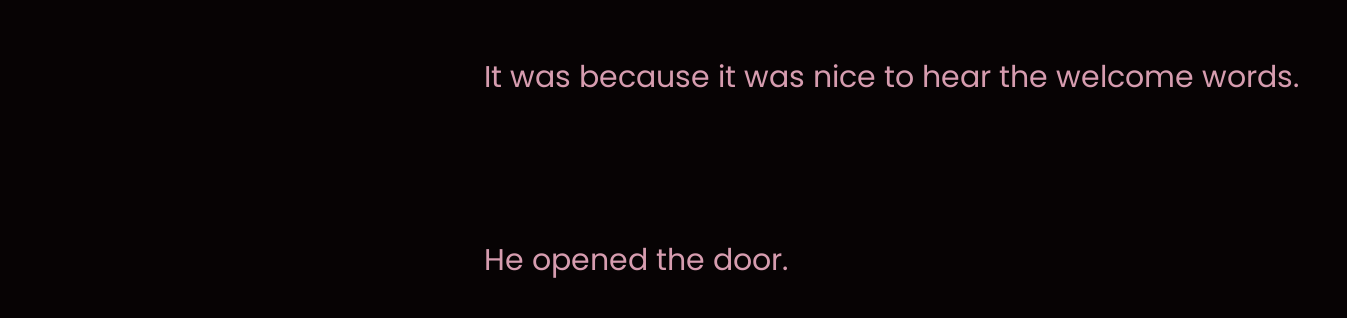It was because it was nice to hear the welcome words.


He opened the door.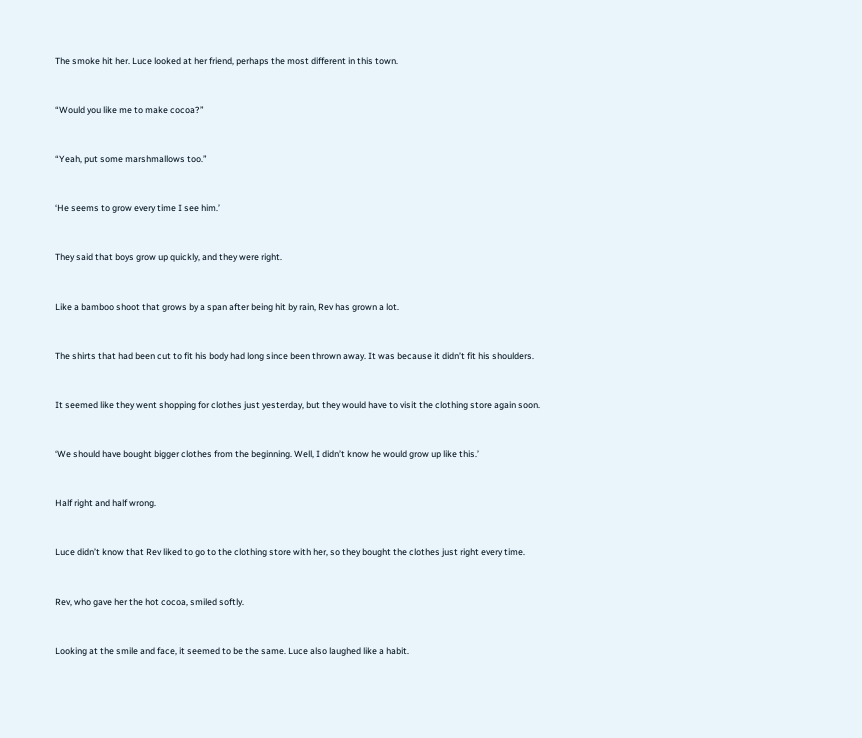The smoke hit her. Luce looked at her friend, perhaps the most different in this town.


“Would you like me to make cocoa?”


“Yeah, put some marshmallows too.”


‘He seems to grow every time I see him.’


They said that boys grow up quickly, and they were right.


Like a bamboo shoot that grows by a span after being hit by rain, Rev has grown a lot.


The shirts that had been cut to fit his body had long since been thrown away. It was because it didn’t fit his shoulders.


It seemed like they went shopping for clothes just yesterday, but they would have to visit the clothing store again soon.


‘We should have bought bigger clothes from the beginning. Well, I didn’t know he would grow up like this.’


Half right and half wrong.


Luce didn’t know that Rev liked to go to the clothing store with her, so they bought the clothes just right every time.


Rev, who gave her the hot cocoa, smiled softly.


Looking at the smile and face, it seemed to be the same. Luce also laughed like a habit.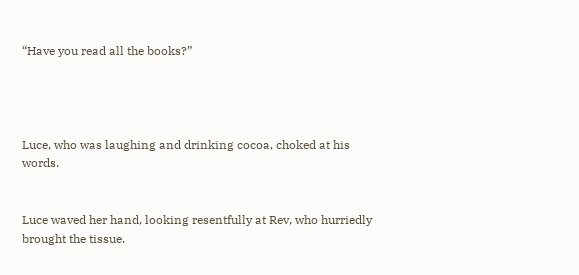“Have you read all the books?”




Luce, who was laughing and drinking cocoa, choked at his words.


Luce waved her hand, looking resentfully at Rev, who hurriedly brought the tissue.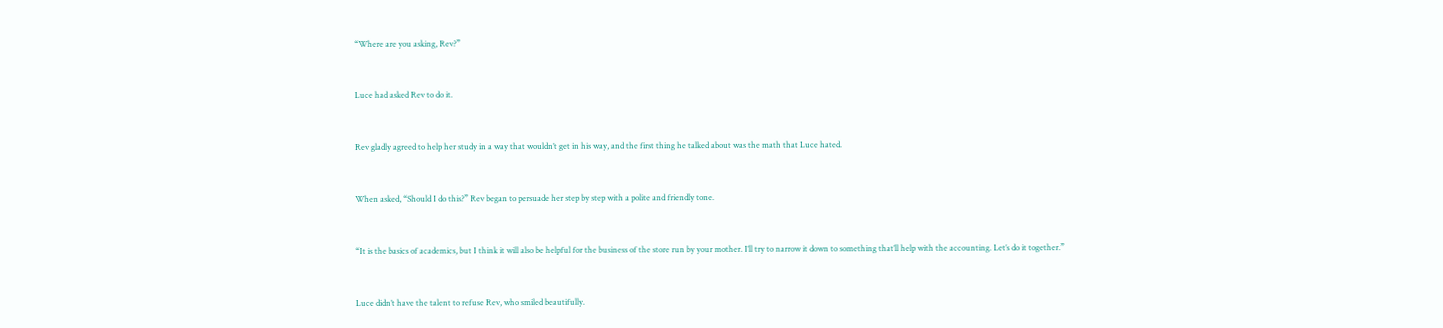“Where are you asking, Rev?”


Luce had asked Rev to do it.


Rev gladly agreed to help her study in a way that wouldn’t get in his way, and the first thing he talked about was the math that Luce hated.


When asked, “Should I do this?” Rev began to persuade her step by step with a polite and friendly tone.


“It is the basics of academics, but I think it will also be helpful for the business of the store run by your mother. I’ll try to narrow it down to something that’ll help with the accounting. Let’s do it together.”


Luce didn’t have the talent to refuse Rev, who smiled beautifully.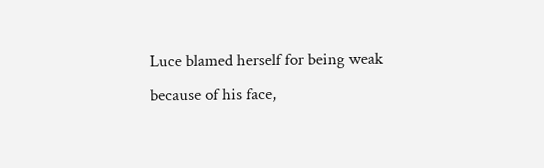Luce blamed herself for being weak because of his face,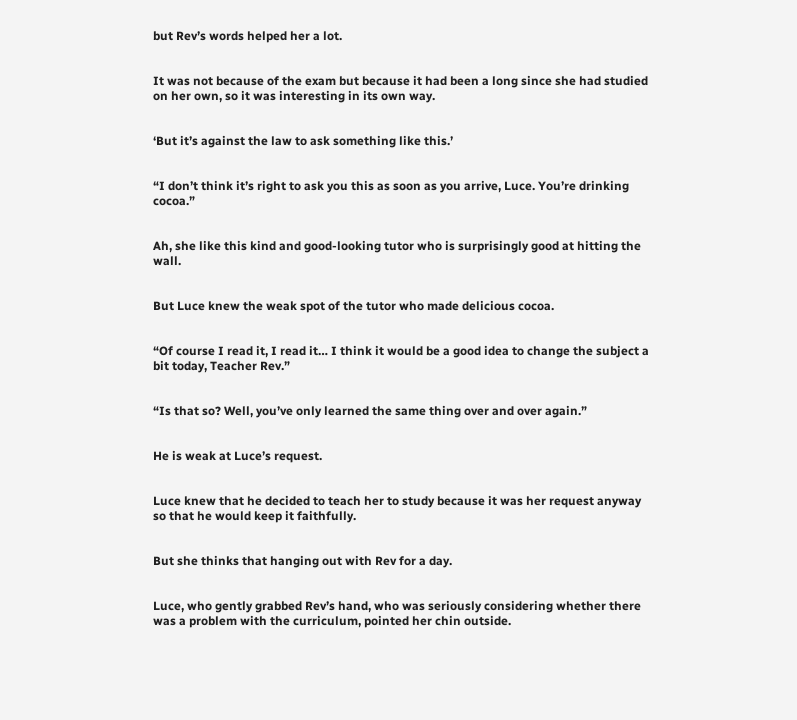but Rev’s words helped her a lot.


It was not because of the exam but because it had been a long since she had studied on her own, so it was interesting in its own way.


‘But it’s against the law to ask something like this.’


“I don’t think it’s right to ask you this as soon as you arrive, Luce. You’re drinking cocoa.”


Ah, she like this kind and good-looking tutor who is surprisingly good at hitting the wall.


But Luce knew the weak spot of the tutor who made delicious cocoa.


“Of course I read it, I read it… I think it would be a good idea to change the subject a bit today, Teacher Rev.”


“Is that so? Well, you’ve only learned the same thing over and over again.”


He is weak at Luce’s request.


Luce knew that he decided to teach her to study because it was her request anyway so that he would keep it faithfully.


But she thinks that hanging out with Rev for a day.


Luce, who gently grabbed Rev’s hand, who was seriously considering whether there was a problem with the curriculum, pointed her chin outside.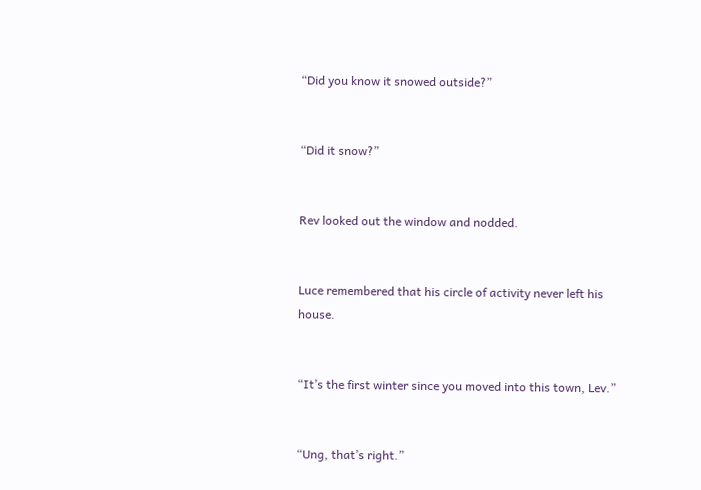“Did you know it snowed outside?”


“Did it snow?”


Rev looked out the window and nodded.


Luce remembered that his circle of activity never left his house.


“It’s the first winter since you moved into this town, Lev.”


“Ung, that’s right.”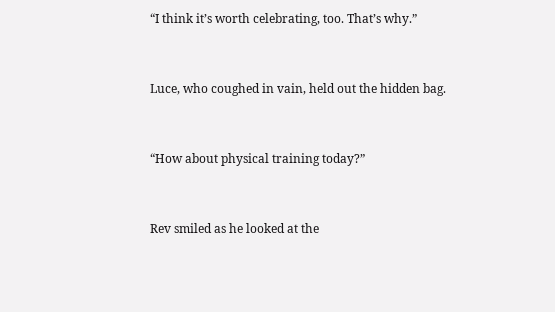“I think it’s worth celebrating, too. That’s why.”


Luce, who coughed in vain, held out the hidden bag.


“How about physical training today?”


Rev smiled as he looked at the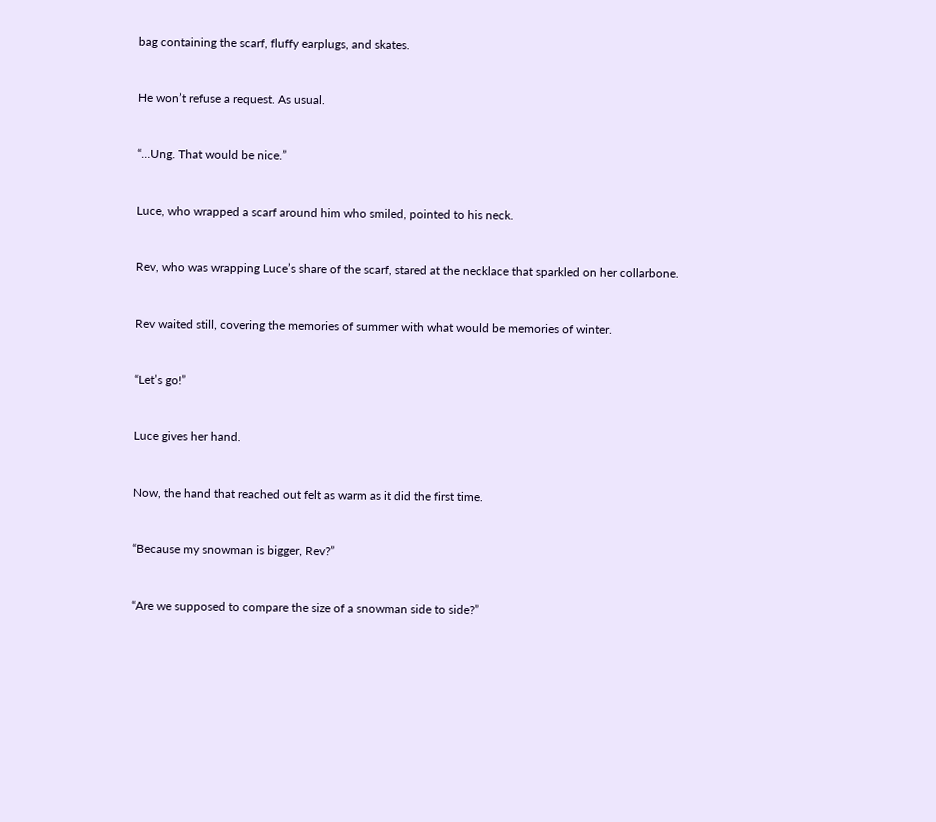bag containing the scarf, fluffy earplugs, and skates.


He won’t refuse a request. As usual.


“…Ung. That would be nice.”


Luce, who wrapped a scarf around him who smiled, pointed to his neck.


Rev, who was wrapping Luce’s share of the scarf, stared at the necklace that sparkled on her collarbone.


Rev waited still, covering the memories of summer with what would be memories of winter.


“Let’s go!”


Luce gives her hand.


Now, the hand that reached out felt as warm as it did the first time.


“Because my snowman is bigger, Rev?”


“Are we supposed to compare the size of a snowman side to side?”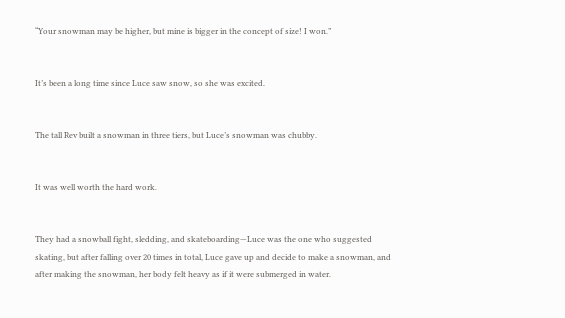“Your snowman may be higher, but mine is bigger in the concept of size! I won.”


It’s been a long time since Luce saw snow, so she was excited.


The tall Rev built a snowman in three tiers, but Luce’s snowman was chubby.


It was well worth the hard work.


They had a snowball fight, sledding, and skateboarding—Luce was the one who suggested skating, but after falling over 20 times in total, Luce gave up and decide to make a snowman, and after making the snowman, her body felt heavy as if it were submerged in water.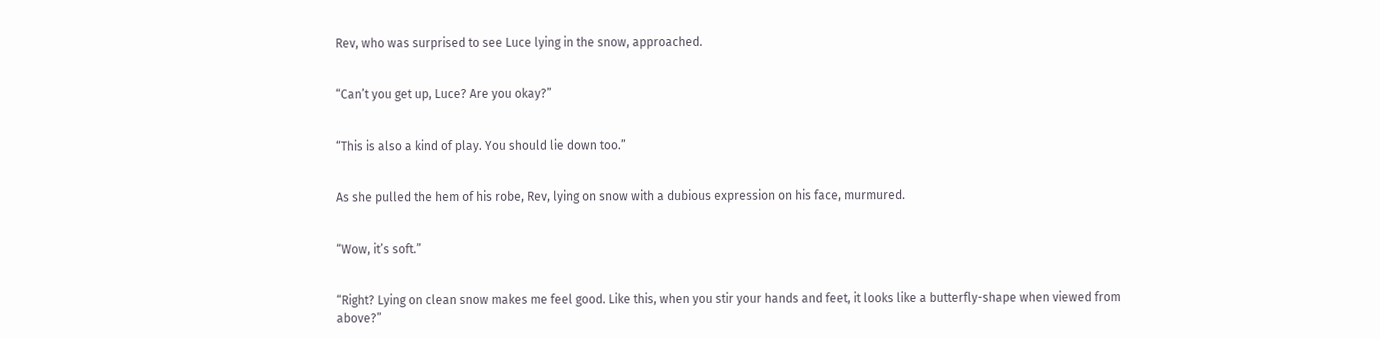Rev, who was surprised to see Luce lying in the snow, approached.


“Can’t you get up, Luce? Are you okay?”


“This is also a kind of play. You should lie down too.”


As she pulled the hem of his robe, Rev, lying on snow with a dubious expression on his face, murmured.


“Wow, it’s soft.”


“Right? Lying on clean snow makes me feel good. Like this, when you stir your hands and feet, it looks like a butterfly-shape when viewed from above?”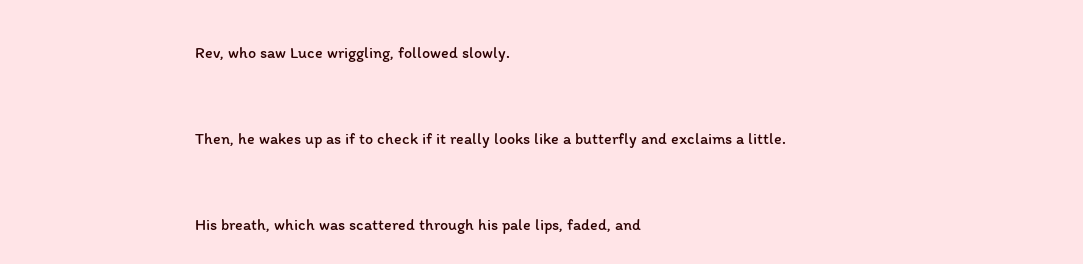Rev, who saw Luce wriggling, followed slowly.


Then, he wakes up as if to check if it really looks like a butterfly and exclaims a little.


His breath, which was scattered through his pale lips, faded, and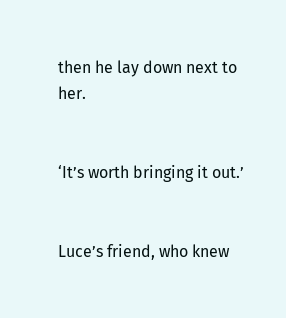then he lay down next to her.


‘It’s worth bringing it out.’


Luce’s friend, who knew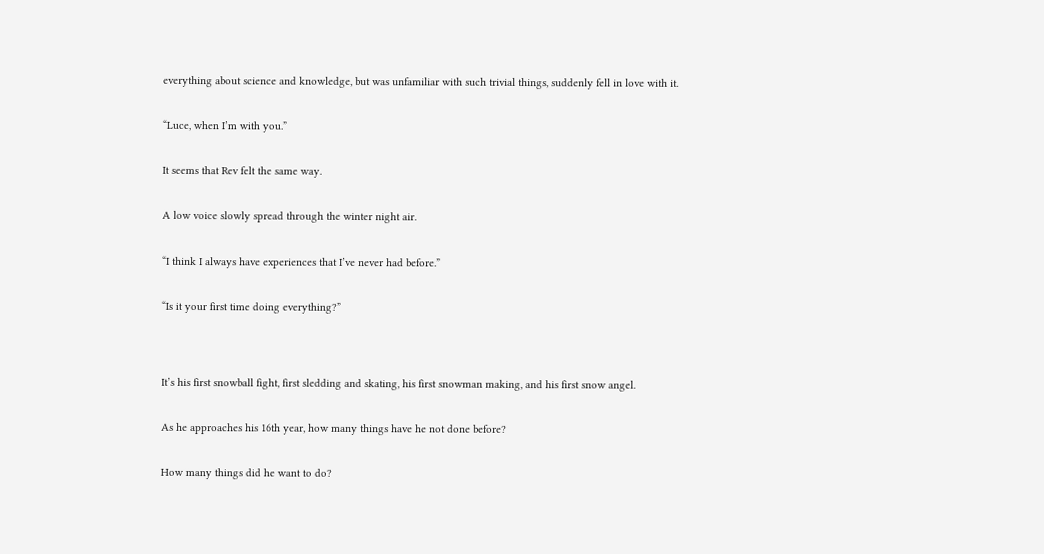everything about science and knowledge, but was unfamiliar with such trivial things, suddenly fell in love with it.


“Luce, when I’m with you.”


It seems that Rev felt the same way.


A low voice slowly spread through the winter night air.


“I think I always have experiences that I’ve never had before.”


“Is it your first time doing everything?”




It’s his first snowball fight, first sledding and skating, his first snowman making, and his first snow angel.


As he approaches his 16th year, how many things have he not done before?


How many things did he want to do?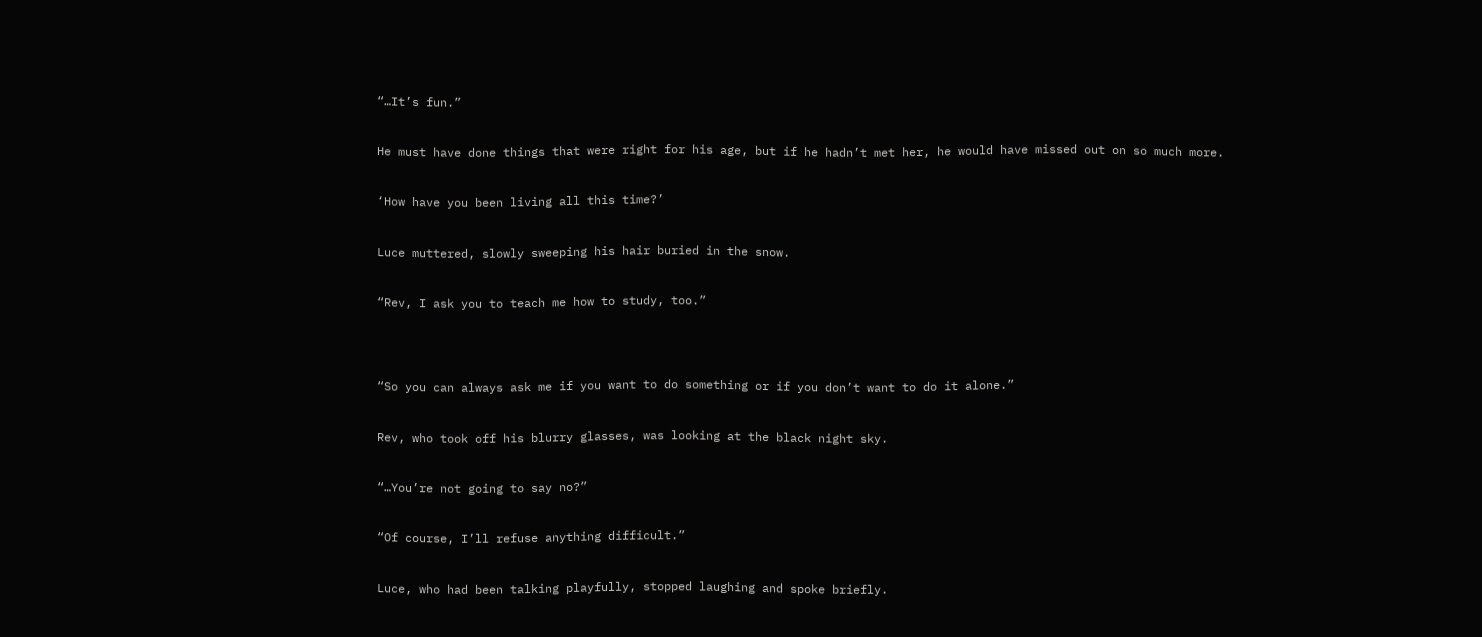“…It’s fun.”


He must have done things that were right for his age, but if he hadn’t met her, he would have missed out on so much more.


‘How have you been living all this time?’


Luce muttered, slowly sweeping his hair buried in the snow.


“Rev, I ask you to teach me how to study, too.”




“So you can always ask me if you want to do something or if you don’t want to do it alone.”


Rev, who took off his blurry glasses, was looking at the black night sky.


“…You’re not going to say no?”


“Of course, I’ll refuse anything difficult.”


Luce, who had been talking playfully, stopped laughing and spoke briefly.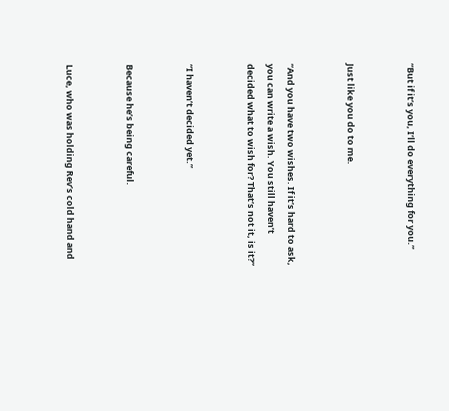“But if it’s you, I’ll do everything for you.”


Just like you do to me.


“And you have two wishes. If it’s hard to ask, you can write a wish. You still haven’t decided what to wish for? That’s not it, is it?”


“I haven’t decided yet.”


Because he’s being careful.


Luce, who was holding Rev’s cold hand and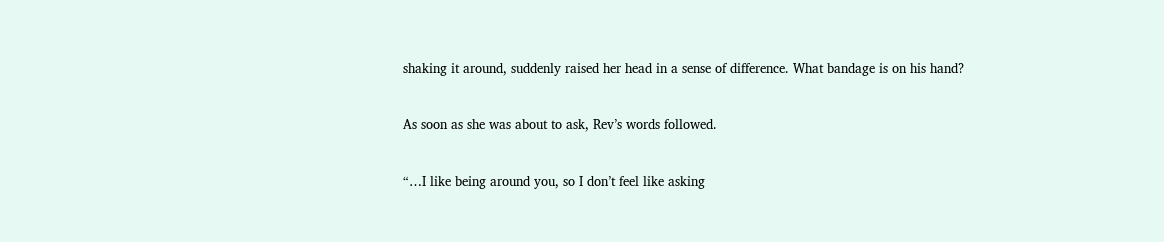shaking it around, suddenly raised her head in a sense of difference. What bandage is on his hand?


As soon as she was about to ask, Rev’s words followed.


“…I like being around you, so I don’t feel like asking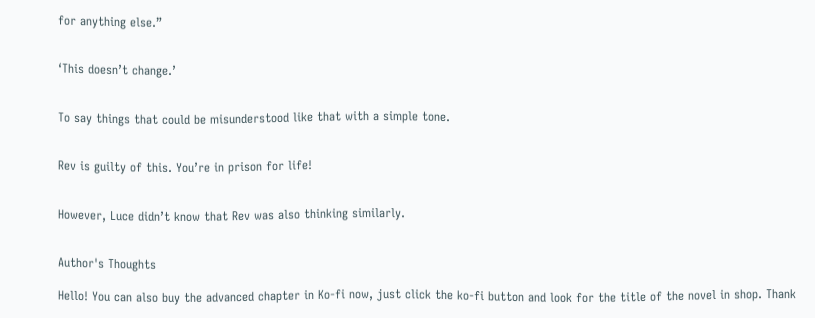for anything else.”


‘This doesn’t change.’


To say things that could be misunderstood like that with a simple tone.


Rev is guilty of this. You’re in prison for life!


However, Luce didn’t know that Rev was also thinking similarly.


Author's Thoughts

Hello! You can also buy the advanced chapter in Ko-fi now, just click the ko-fi button and look for the title of the novel in shop. Thank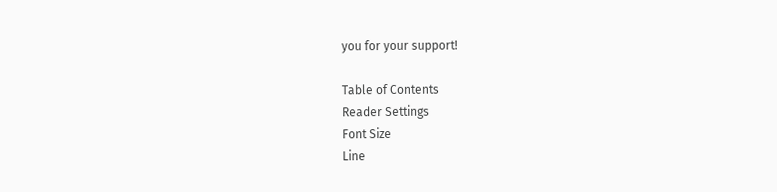you for your support!

Table of Contents
Reader Settings
Font Size
Line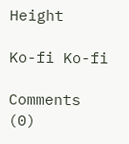Height

Ko-fi Ko-fi

Comments (0)